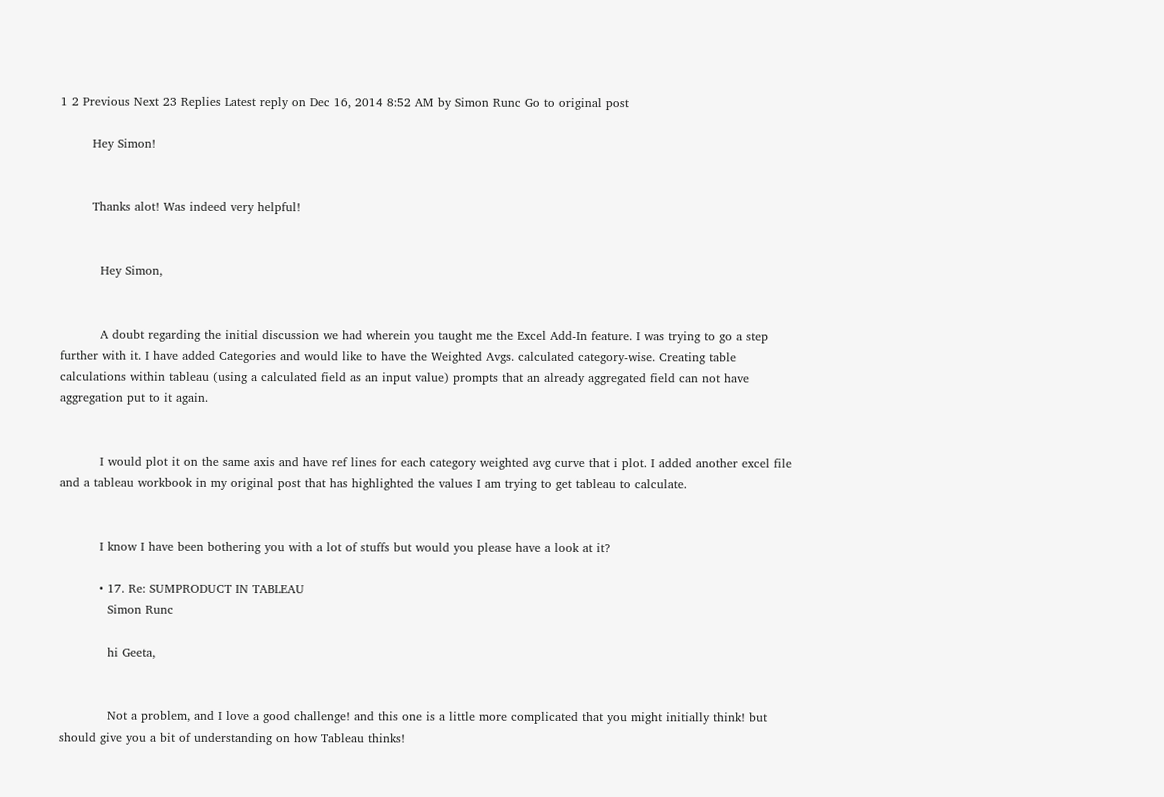1 2 Previous Next 23 Replies Latest reply on Dec 16, 2014 8:52 AM by Simon Runc Go to original post

        Hey Simon!


        Thanks alot! Was indeed very helpful!


          Hey Simon,


          A doubt regarding the initial discussion we had wherein you taught me the Excel Add-In feature. I was trying to go a step further with it. I have added Categories and would like to have the Weighted Avgs. calculated category-wise. Creating table calculations within tableau (using a calculated field as an input value) prompts that an already aggregated field can not have aggregation put to it again.


          I would plot it on the same axis and have ref lines for each category weighted avg curve that i plot. I added another excel file and a tableau workbook in my original post that has highlighted the values I am trying to get tableau to calculate.


          I know I have been bothering you with a lot of stuffs but would you please have a look at it?

          • 17. Re: SUMPRODUCT IN TABLEAU
            Simon Runc

            hi Geeta,


            Not a problem, and I love a good challenge! and this one is a little more complicated that you might initially think! but should give you a bit of understanding on how Tableau thinks!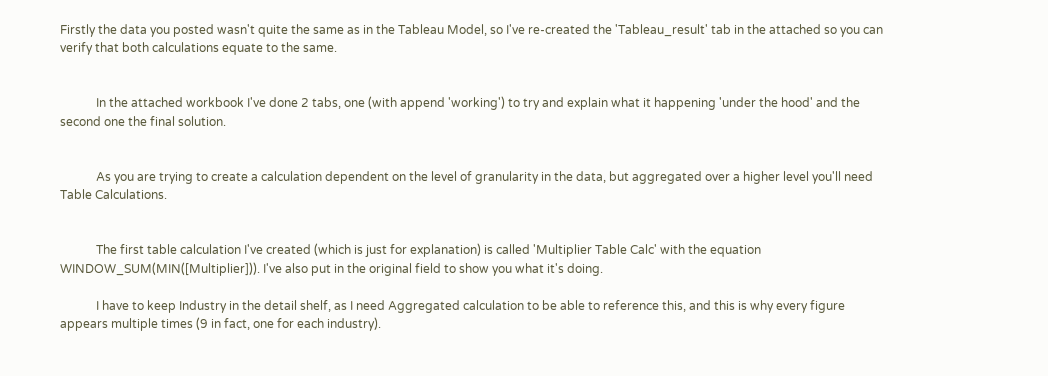Firstly the data you posted wasn't quite the same as in the Tableau Model, so I've re-created the 'Tableau_result' tab in the attached so you can verify that both calculations equate to the same.


            In the attached workbook I've done 2 tabs, one (with append 'working') to try and explain what it happening 'under the hood' and the second one the final solution.


            As you are trying to create a calculation dependent on the level of granularity in the data, but aggregated over a higher level you'll need Table Calculations.


            The first table calculation I've created (which is just for explanation) is called 'Multiplier Table Calc' with the equation WINDOW_SUM(MIN([Multiplier])). I've also put in the original field to show you what it's doing.

            I have to keep Industry in the detail shelf, as I need Aggregated calculation to be able to reference this, and this is why every figure appears multiple times (9 in fact, one for each industry).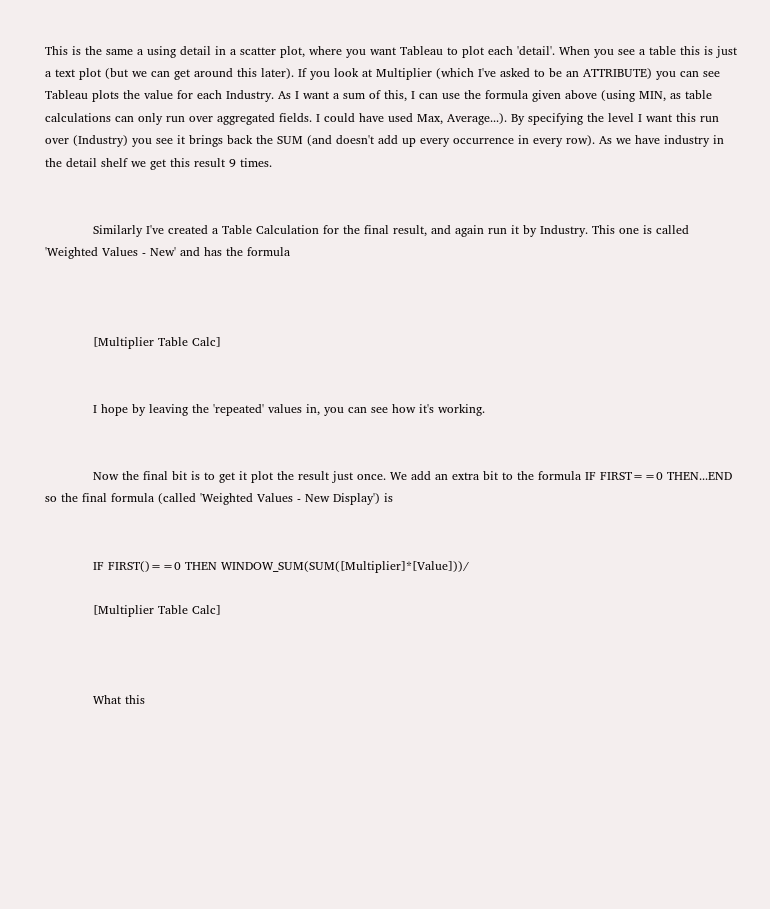This is the same a using detail in a scatter plot, where you want Tableau to plot each 'detail'. When you see a table this is just a text plot (but we can get around this later). If you look at Multiplier (which I've asked to be an ATTRIBUTE) you can see Tableau plots the value for each Industry. As I want a sum of this, I can use the formula given above (using MIN, as table calculations can only run over aggregated fields. I could have used Max, Average...). By specifying the level I want this run over (Industry) you see it brings back the SUM (and doesn't add up every occurrence in every row). As we have industry in the detail shelf we get this result 9 times.


            Similarly I've created a Table Calculation for the final result, and again run it by Industry. This one is called 'Weighted Values - New' and has the formula



            [Multiplier Table Calc]


            I hope by leaving the 'repeated' values in, you can see how it's working.


            Now the final bit is to get it plot the result just once. We add an extra bit to the formula IF FIRST==0 THEN...END so the final formula (called 'Weighted Values - New Display') is


            IF FIRST()==0 THEN WINDOW_SUM(SUM([Multiplier]*[Value]))/

            [Multiplier Table Calc]



            What this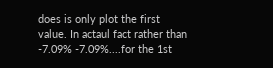does is only plot the first value. In actaul fact rather than -7.09% -7.09%....for the 1st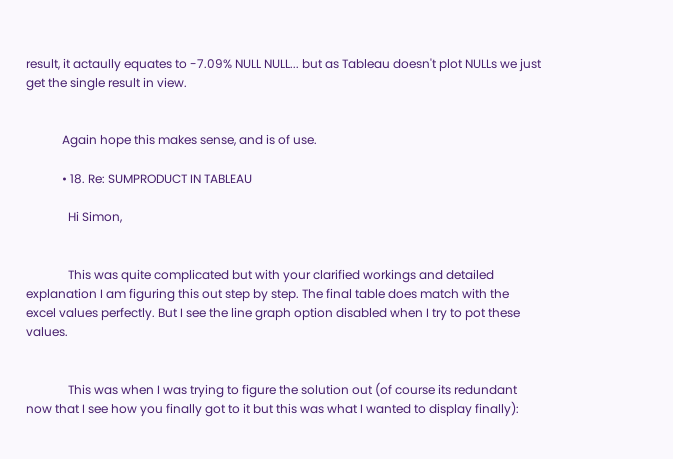result, it actaully equates to -7.09% NULL NULL... but as Tableau doesn't plot NULLs we just get the single result in view.


            Again hope this makes sense, and is of use.

            • 18. Re: SUMPRODUCT IN TABLEAU

              Hi Simon,


              This was quite complicated but with your clarified workings and detailed explanation I am figuring this out step by step. The final table does match with the excel values perfectly. But I see the line graph option disabled when I try to pot these values.


              This was when I was trying to figure the solution out (of course its redundant now that I see how you finally got to it but this was what I wanted to display finally):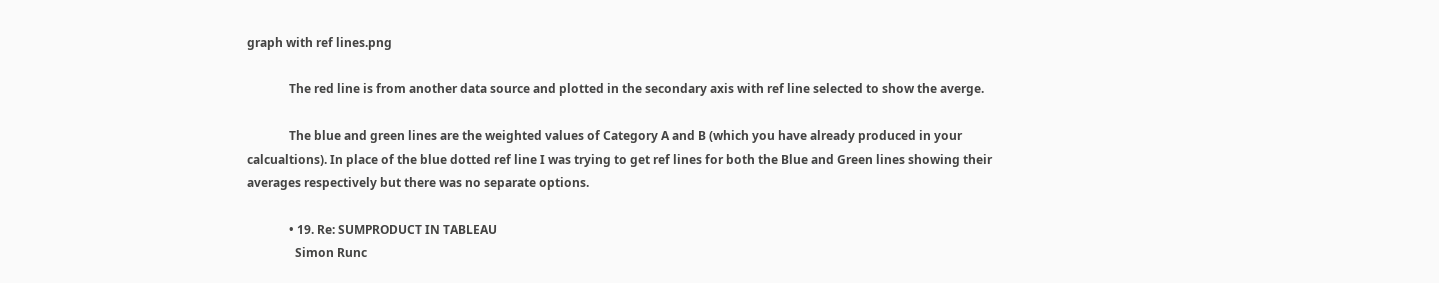graph with ref lines.png

              The red line is from another data source and plotted in the secondary axis with ref line selected to show the averge.

              The blue and green lines are the weighted values of Category A and B (which you have already produced in your calcualtions). In place of the blue dotted ref line I was trying to get ref lines for both the Blue and Green lines showing their averages respectively but there was no separate options.

              • 19. Re: SUMPRODUCT IN TABLEAU
                Simon Runc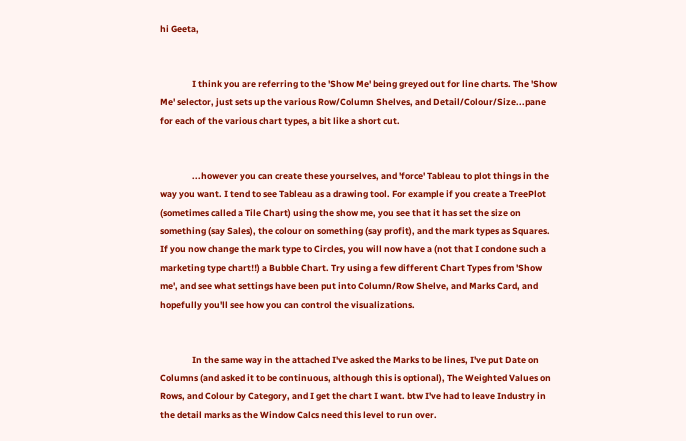hi Geeta,


                I think you are referring to the 'Show Me' being greyed out for line charts. The 'Show Me' selector, just sets up the various Row/Column Shelves, and Detail/Colour/Size...pane for each of the various chart types, a bit like a short cut.


                ...however you can create these yourselves, and 'force' Tableau to plot things in the way you want. I tend to see Tableau as a drawing tool. For example if you create a TreePlot (sometimes called a Tile Chart) using the show me, you see that it has set the size on something (say Sales), the colour on something (say profit), and the mark types as Squares. If you now change the mark type to Circles, you will now have a (not that I condone such a marketing type chart!!) a Bubble Chart. Try using a few different Chart Types from 'Show me', and see what settings have been put into Column/Row Shelve, and Marks Card, and hopefully you'll see how you can control the visualizations.


                In the same way in the attached I've asked the Marks to be lines, I've put Date on Columns (and asked it to be continuous, although this is optional), The Weighted Values on Rows, and Colour by Category, and I get the chart I want. btw I've had to leave Industry in the detail marks as the Window Calcs need this level to run over.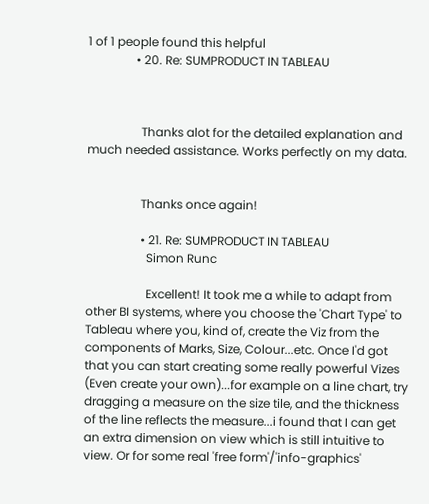1 of 1 people found this helpful
                • 20. Re: SUMPRODUCT IN TABLEAU



                  Thanks alot for the detailed explanation and much needed assistance. Works perfectly on my data.


                  Thanks once again!

                  • 21. Re: SUMPRODUCT IN TABLEAU
                    Simon Runc

                    Excellent! It took me a while to adapt from other BI systems, where you choose the 'Chart Type' to Tableau where you, kind of, create the Viz from the components of Marks, Size, Colour...etc. Once I'd got that you can start creating some really powerful Vizes (Even create your own)...for example on a line chart, try dragging a measure on the size tile, and the thickness of the line reflects the measure...i found that I can get an extra dimension on view which is still intuitive to view. Or for some real 'free form'/'info-graphics'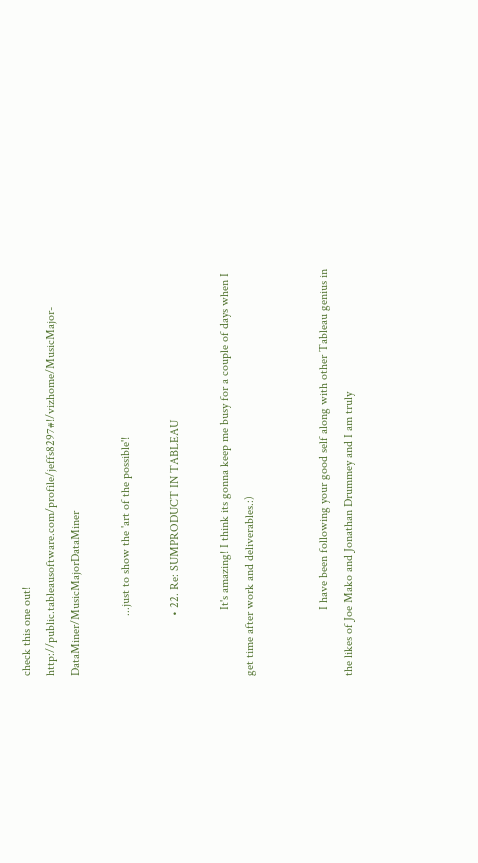check this one out! http://public.tableausoftware.com/profile/jeffs8297#!/vizhome/MusicMajor-DataMiner/MusicMajorDataMiner

                    ...just to show the 'art of the possible'!

                    • 22. Re: SUMPRODUCT IN TABLEAU

                      It's amazing! I think its gonna keep me busy for a couple of days when I get time after work and deliverables.:)


                      I have been following your good self along with other Tableau genius in the likes of Joe Mako and Jonathan Drummey and I am truly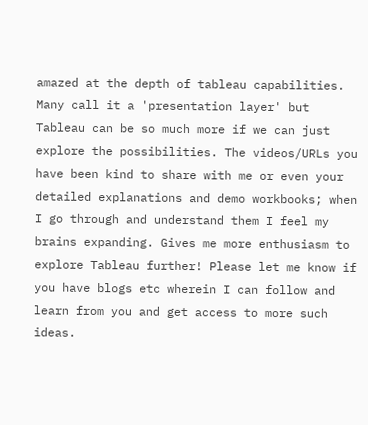amazed at the depth of tableau capabilities. Many call it a 'presentation layer' but Tableau can be so much more if we can just explore the possibilities. The videos/URLs you have been kind to share with me or even your detailed explanations and demo workbooks; when I go through and understand them I feel my brains expanding. Gives me more enthusiasm to explore Tableau further! Please let me know if you have blogs etc wherein I can follow and learn from you and get access to more such ideas.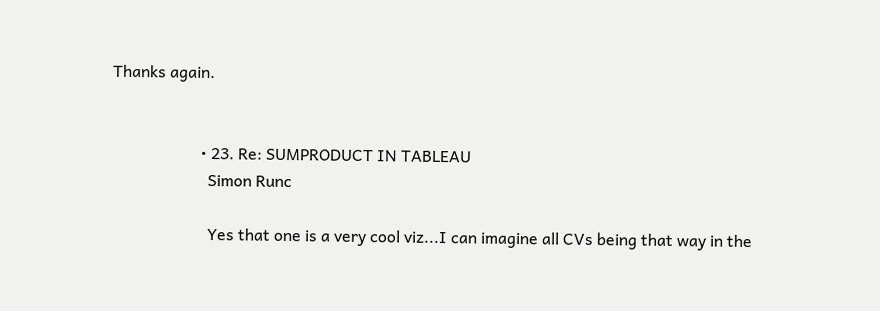Thanks again.


                      • 23. Re: SUMPRODUCT IN TABLEAU
                        Simon Runc

                        Yes that one is a very cool viz...I can imagine all CVs being that way in the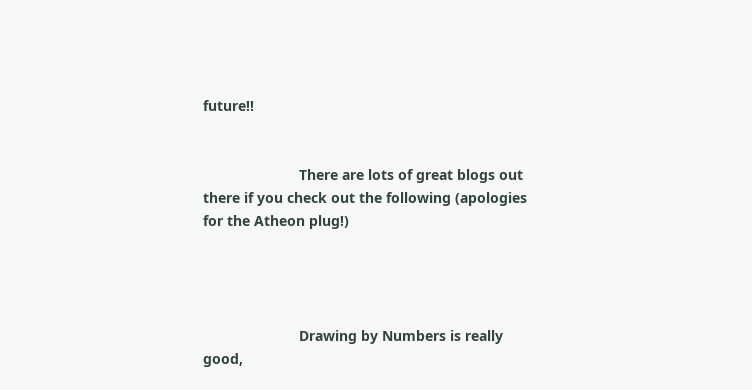future!!


                        There are lots of great blogs out there if you check out the following (apologies for the Atheon plug!)




                        Drawing by Numbers is really good,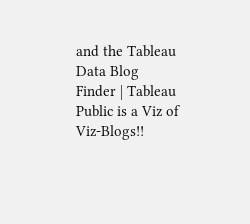and the Tableau Data Blog Finder | Tableau Public is a Viz of Viz-Blogs!!